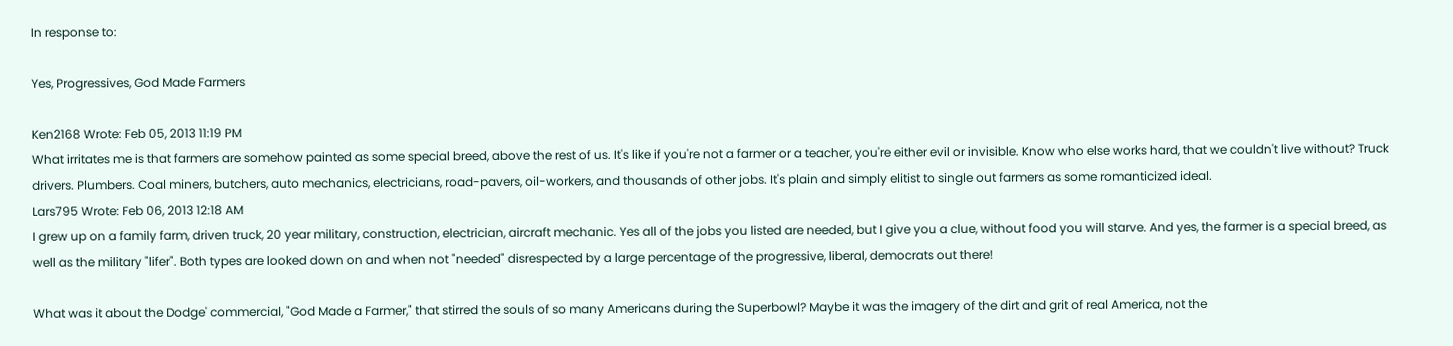In response to:

Yes, Progressives, God Made Farmers

Ken2168 Wrote: Feb 05, 2013 11:19 PM
What irritates me is that farmers are somehow painted as some special breed, above the rest of us. It's like if you're not a farmer or a teacher, you're either evil or invisible. Know who else works hard, that we couldn't live without? Truck drivers. Plumbers. Coal miners, butchers, auto mechanics, electricians, road-pavers, oil-workers, and thousands of other jobs. It's plain and simply elitist to single out farmers as some romanticized ideal.
Lars795 Wrote: Feb 06, 2013 12:18 AM
I grew up on a family farm, driven truck, 20 year military, construction, electrician, aircraft mechanic. Yes all of the jobs you listed are needed, but I give you a clue, without food you will starve. And yes, the farmer is a special breed, as well as the military "lifer". Both types are looked down on and when not "needed" disrespected by a large percentage of the progressive, liberal, democrats out there!

What was it about the Dodge' commercial, "God Made a Farmer," that stirred the souls of so many Americans during the Superbowl? Maybe it was the imagery of the dirt and grit of real America, not the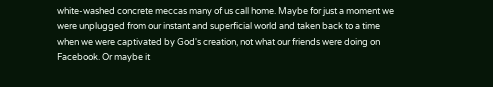white-washed concrete meccas many of us call home. Maybe for just a moment we were unplugged from our instant and superficial world and taken back to a time when we were captivated by God's creation, not what our friends were doing on Facebook. Or maybe it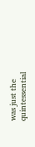was just the quintessential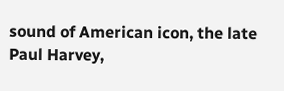sound of American icon, the late Paul Harvey,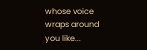whose voice wraps around you like...